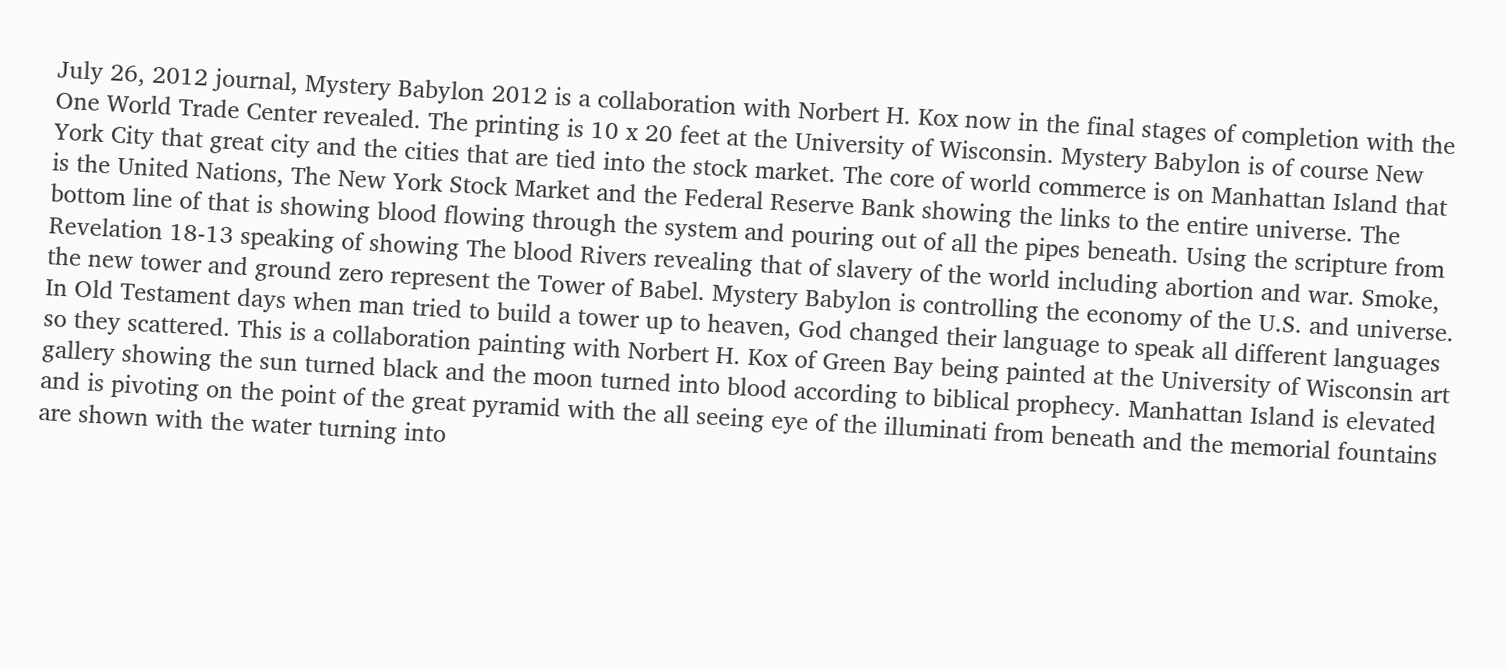July 26, 2012 journal, Mystery Babylon 2012 is a collaboration with Norbert H. Kox now in the final stages of completion with the One World Trade Center revealed. The printing is 10 x 20 feet at the University of Wisconsin. Mystery Babylon is of course New York City that great city and the cities that are tied into the stock market. The core of world commerce is on Manhattan Island that is the United Nations, The New York Stock Market and the Federal Reserve Bank showing the links to the entire universe. The bottom line of that is showing blood flowing through the system and pouring out of all the pipes beneath. Using the scripture from Revelation 18-13 speaking of showing The blood Rivers revealing that of slavery of the world including abortion and war. Smoke, the new tower and ground zero represent the Tower of Babel. Mystery Babylon is controlling the economy of the U.S. and universe. In Old Testament days when man tried to build a tower up to heaven, God changed their language to speak all different languages so they scattered. This is a collaboration painting with Norbert H. Kox of Green Bay being painted at the University of Wisconsin art gallery showing the sun turned black and the moon turned into blood according to biblical prophecy. Manhattan Island is elevated and is pivoting on the point of the great pyramid with the all seeing eye of the illuminati from beneath and the memorial fountains are shown with the water turning into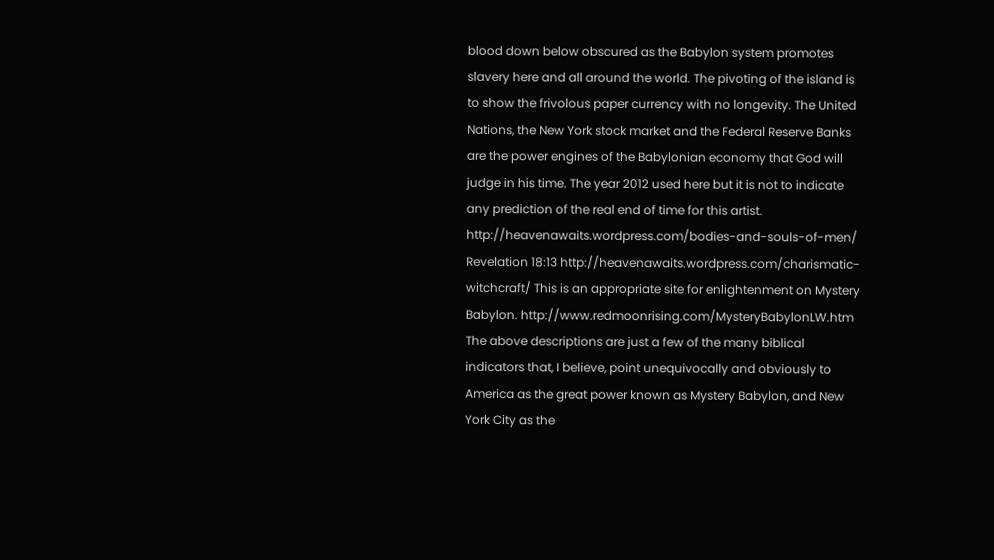blood down below obscured as the Babylon system promotes slavery here and all around the world. The pivoting of the island is to show the frivolous paper currency with no longevity. The United Nations, the New York stock market and the Federal Reserve Banks are the power engines of the Babylonian economy that God will judge in his time. The year 2012 used here but it is not to indicate any prediction of the real end of time for this artist. http://heavenawaits.wordpress.com/bodies-and-souls-of-men/ Revelation 18:13 http://heavenawaits.wordpress.com/charismatic-witchcraft/ This is an appropriate site for enlightenment on Mystery Babylon. http://www.redmoonrising.com/MysteryBabylonLW.htm The above descriptions are just a few of the many biblical indicators that, I believe, point unequivocally and obviously to America as the great power known as Mystery Babylon, and New York City as the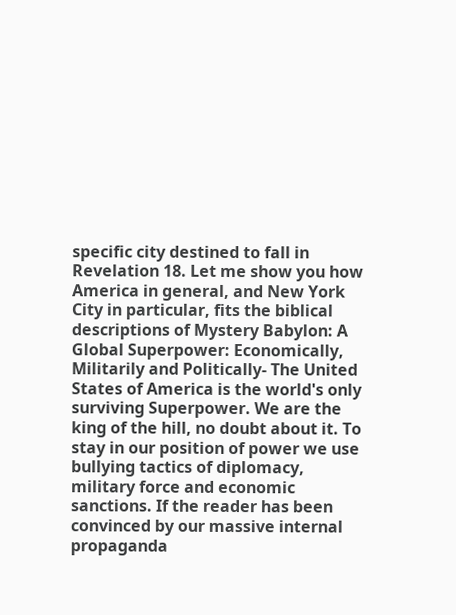specific city destined to fall in Revelation 18. Let me show you how America in general, and New York City in particular, fits the biblical descriptions of Mystery Babylon: A Global Superpower: Economically, Militarily and Politically- The United States of America is the world's only surviving Superpower. We are the king of the hill, no doubt about it. To stay in our position of power we use bullying tactics of diplomacy, military force and economic sanctions. If the reader has been convinced by our massive internal propaganda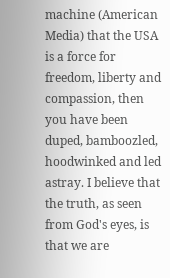machine (American Media) that the USA is a force for freedom, liberty and compassion, then you have been duped, bamboozled, hoodwinked and led astray. I believe that the truth, as seen from God's eyes, is that we are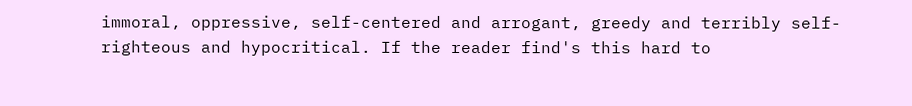immoral, oppressive, self-centered and arrogant, greedy and terribly self-righteous and hypocritical. If the reader find's this hard to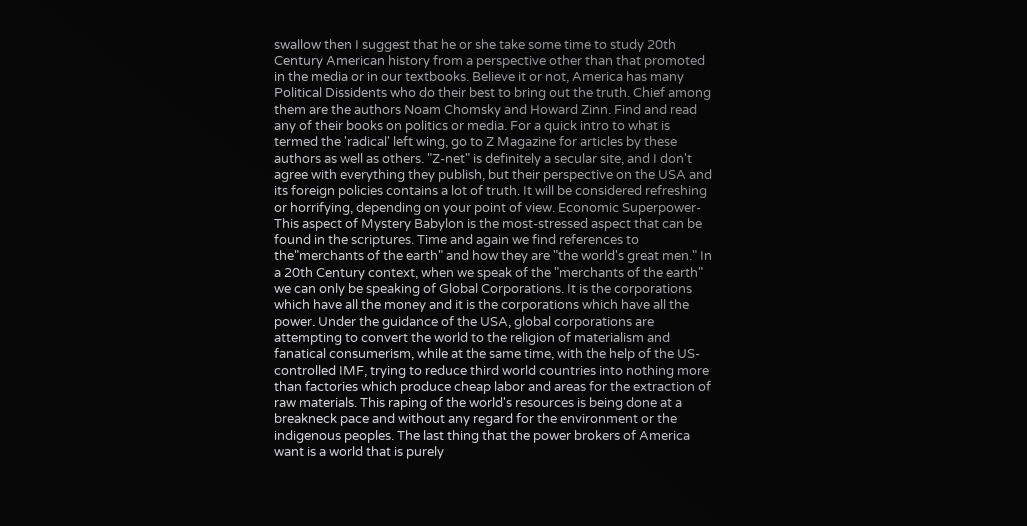swallow then I suggest that he or she take some time to study 20th Century American history from a perspective other than that promoted in the media or in our textbooks. Believe it or not, America has many Political Dissidents who do their best to bring out the truth. Chief among them are the authors Noam Chomsky and Howard Zinn. Find and read any of their books on politics or media. For a quick intro to what is termed the 'radical' left wing, go to Z Magazine for articles by these authors as well as others. "Z-net" is definitely a secular site, and I don't agree with everything they publish, but their perspective on the USA and its foreign policies contains a lot of truth. It will be considered refreshing or horrifying, depending on your point of view. Economic Superpower- This aspect of Mystery Babylon is the most-stressed aspect that can be found in the scriptures. Time and again we find references to the"merchants of the earth" and how they are "the world's great men." In a 20th Century context, when we speak of the "merchants of the earth" we can only be speaking of Global Corporations. It is the corporations which have all the money and it is the corporations which have all the power. Under the guidance of the USA, global corporations are attempting to convert the world to the religion of materialism and fanatical consumerism, while at the same time, with the help of the US-controlled IMF, trying to reduce third world countries into nothing more than factories which produce cheap labor and areas for the extraction of raw materials. This raping of the world's resources is being done at a breakneck pace and without any regard for the environment or the indigenous peoples. The last thing that the power brokers of America want is a world that is purely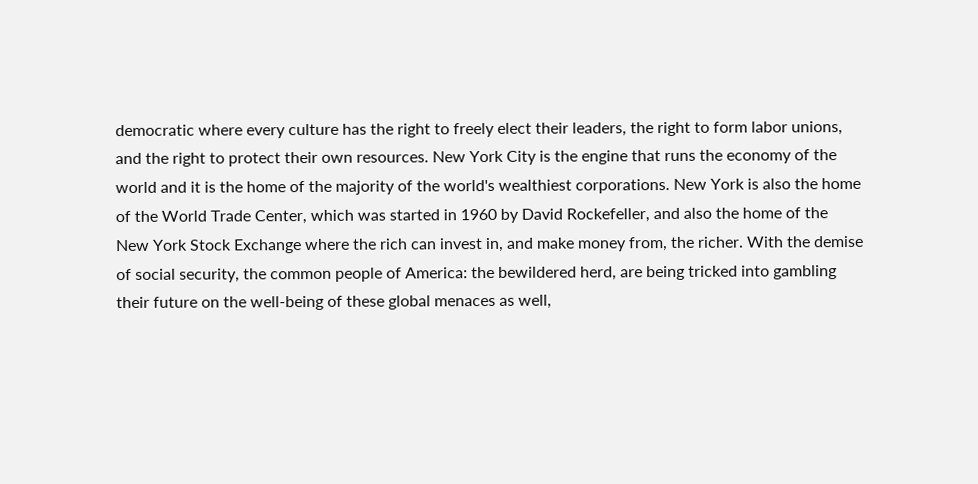democratic where every culture has the right to freely elect their leaders, the right to form labor unions, and the right to protect their own resources. New York City is the engine that runs the economy of the world and it is the home of the majority of the world's wealthiest corporations. New York is also the home of the World Trade Center, which was started in 1960 by David Rockefeller, and also the home of the New York Stock Exchange where the rich can invest in, and make money from, the richer. With the demise of social security, the common people of America: the bewildered herd, are being tricked into gambling their future on the well-being of these global menaces as well,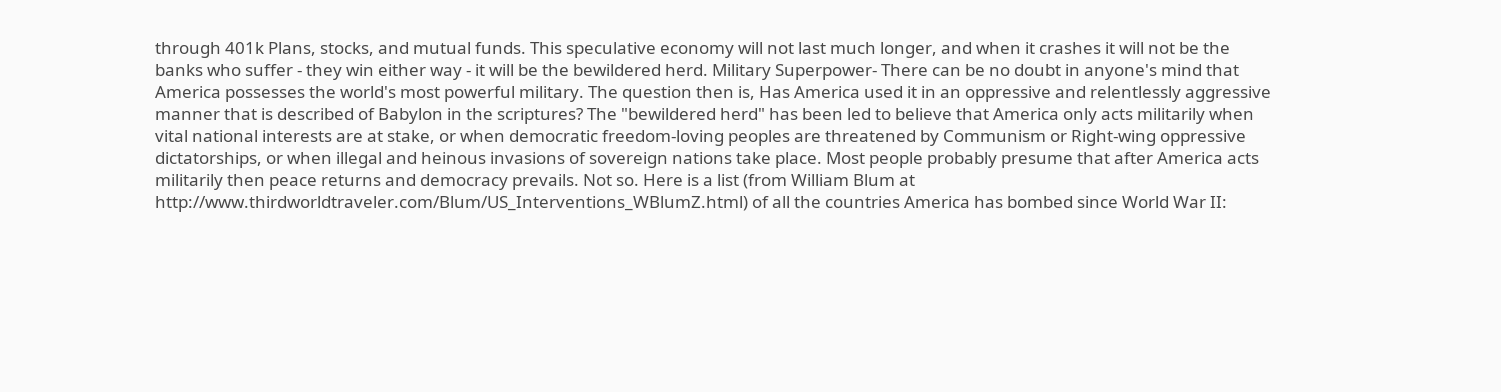through 401k Plans, stocks, and mutual funds. This speculative economy will not last much longer, and when it crashes it will not be the banks who suffer - they win either way - it will be the bewildered herd. Military Superpower- There can be no doubt in anyone's mind that America possesses the world's most powerful military. The question then is, Has America used it in an oppressive and relentlessly aggressive manner that is described of Babylon in the scriptures? The "bewildered herd" has been led to believe that America only acts militarily when vital national interests are at stake, or when democratic freedom-loving peoples are threatened by Communism or Right-wing oppressive dictatorships, or when illegal and heinous invasions of sovereign nations take place. Most people probably presume that after America acts militarily then peace returns and democracy prevails. Not so. Here is a list (from William Blum at http://www.thirdworldtraveler.com/Blum/US_Interventions_WBlumZ.html) of all the countries America has bombed since World War II: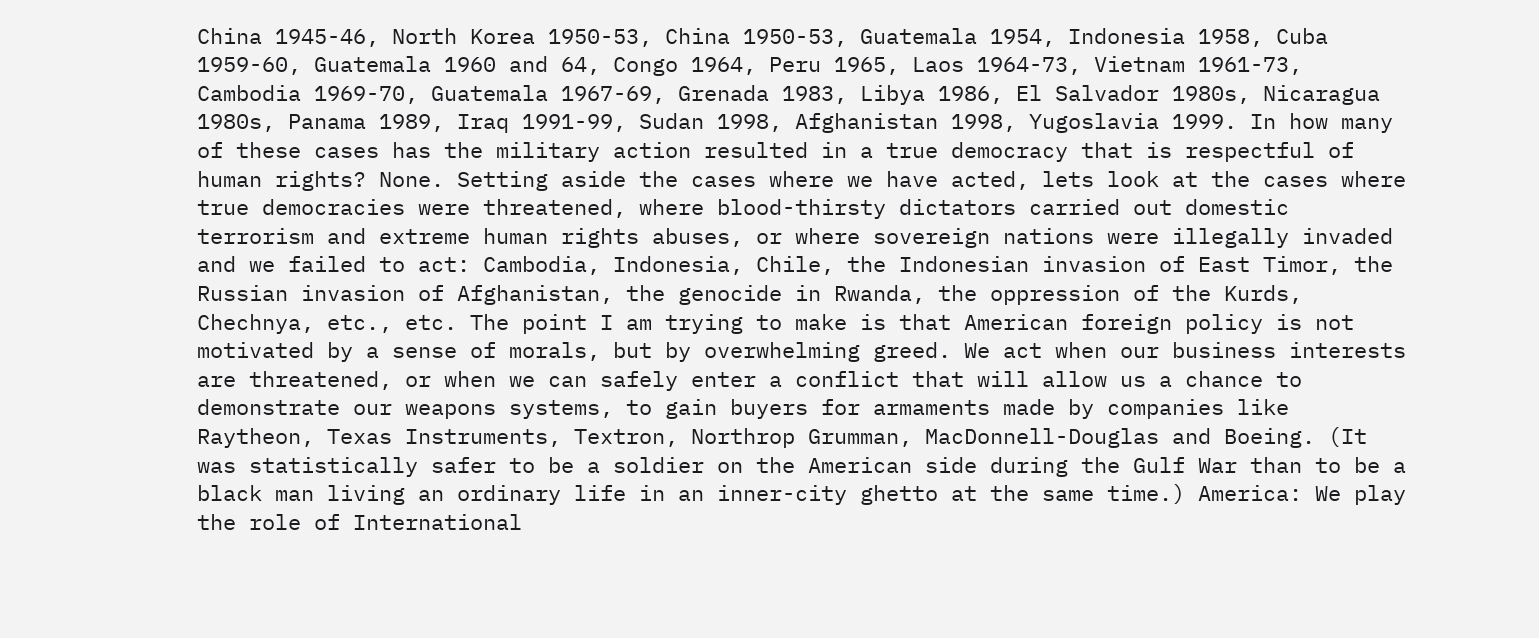China 1945-46, North Korea 1950-53, China 1950-53, Guatemala 1954, Indonesia 1958, Cuba 1959-60, Guatemala 1960 and 64, Congo 1964, Peru 1965, Laos 1964-73, Vietnam 1961-73, Cambodia 1969-70, Guatemala 1967-69, Grenada 1983, Libya 1986, El Salvador 1980s, Nicaragua 1980s, Panama 1989, Iraq 1991-99, Sudan 1998, Afghanistan 1998, Yugoslavia 1999. In how many of these cases has the military action resulted in a true democracy that is respectful of human rights? None. Setting aside the cases where we have acted, lets look at the cases where true democracies were threatened, where blood-thirsty dictators carried out domestic terrorism and extreme human rights abuses, or where sovereign nations were illegally invaded and we failed to act: Cambodia, Indonesia, Chile, the Indonesian invasion of East Timor, the Russian invasion of Afghanistan, the genocide in Rwanda, the oppression of the Kurds, Chechnya, etc., etc. The point I am trying to make is that American foreign policy is not motivated by a sense of morals, but by overwhelming greed. We act when our business interests are threatened, or when we can safely enter a conflict that will allow us a chance to demonstrate our weapons systems, to gain buyers for armaments made by companies like Raytheon, Texas Instruments, Textron, Northrop Grumman, MacDonnell-Douglas and Boeing. (It was statistically safer to be a soldier on the American side during the Gulf War than to be a black man living an ordinary life in an inner-city ghetto at the same time.) America: We play the role of International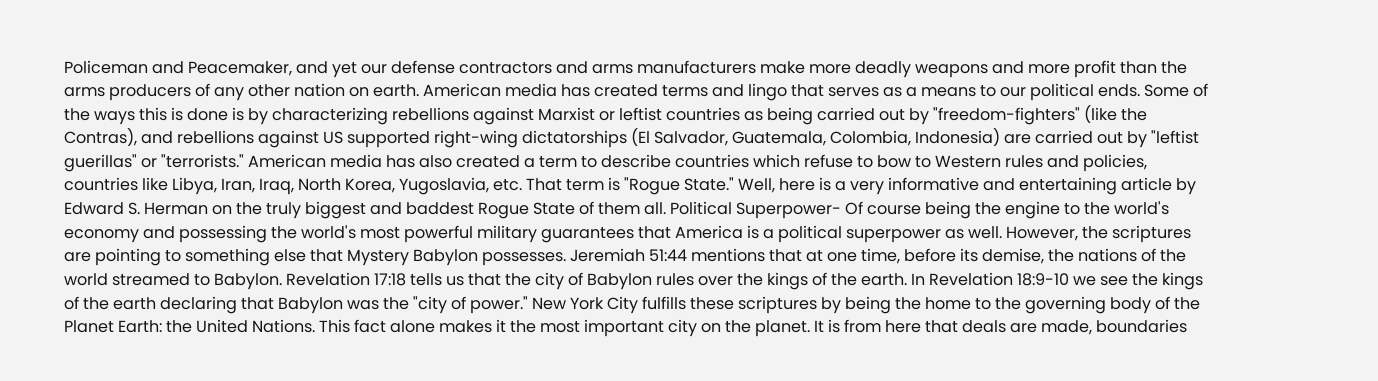Policeman and Peacemaker, and yet our defense contractors and arms manufacturers make more deadly weapons and more profit than the arms producers of any other nation on earth. American media has created terms and lingo that serves as a means to our political ends. Some of the ways this is done is by characterizing rebellions against Marxist or leftist countries as being carried out by "freedom-fighters" (like the Contras), and rebellions against US supported right-wing dictatorships (El Salvador, Guatemala, Colombia, Indonesia) are carried out by "leftist guerillas" or "terrorists." American media has also created a term to describe countries which refuse to bow to Western rules and policies, countries like Libya, Iran, Iraq, North Korea, Yugoslavia, etc. That term is "Rogue State." Well, here is a very informative and entertaining article by Edward S. Herman on the truly biggest and baddest Rogue State of them all. Political Superpower- Of course being the engine to the world's economy and possessing the world's most powerful military guarantees that America is a political superpower as well. However, the scriptures are pointing to something else that Mystery Babylon possesses. Jeremiah 51:44 mentions that at one time, before its demise, the nations of the world streamed to Babylon. Revelation 17:18 tells us that the city of Babylon rules over the kings of the earth. In Revelation 18:9-10 we see the kings of the earth declaring that Babylon was the "city of power." New York City fulfills these scriptures by being the home to the governing body of the Planet Earth: the United Nations. This fact alone makes it the most important city on the planet. It is from here that deals are made, boundaries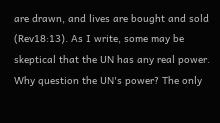are drawn, and lives are bought and sold (Rev18:13). As I write, some may be skeptical that the UN has any real power. Why question the UN's power? The only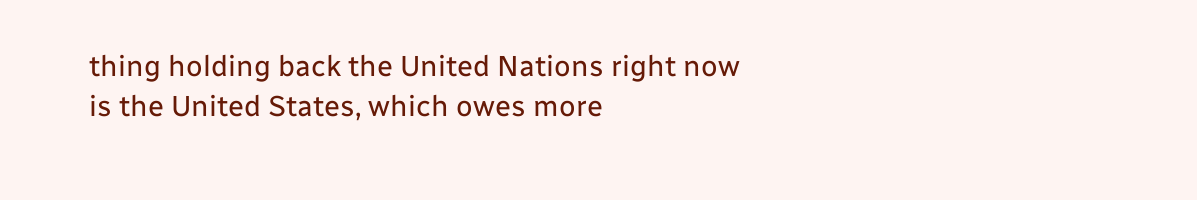thing holding back the United Nations right now is the United States, which owes more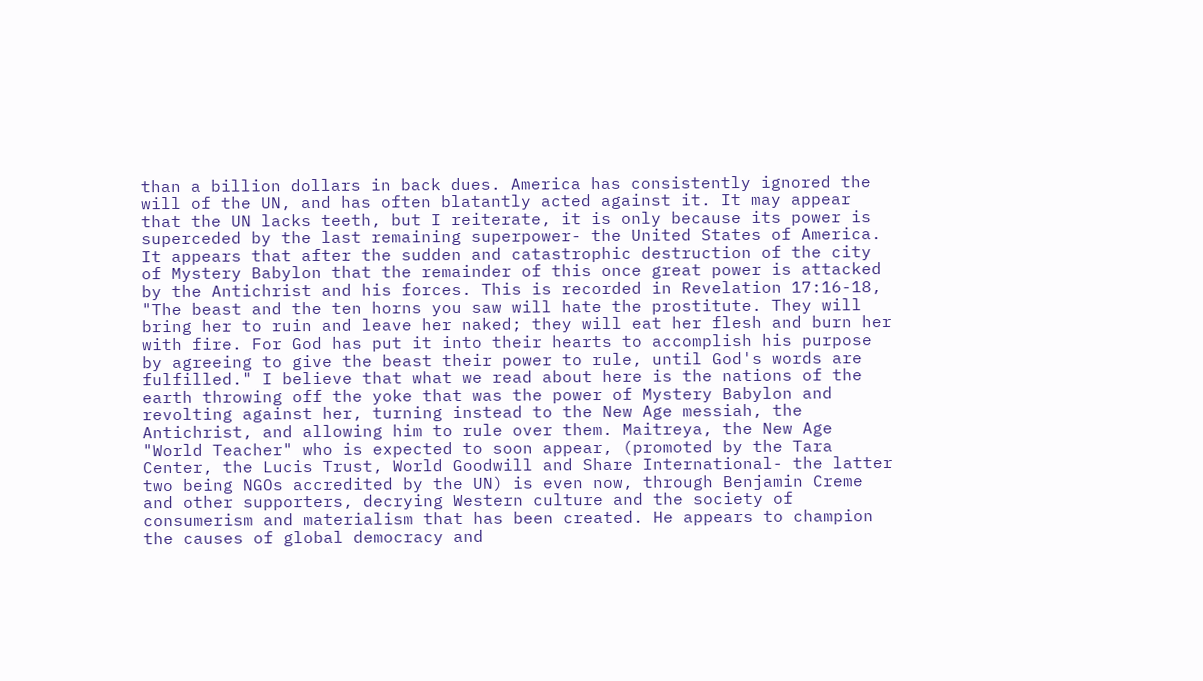than a billion dollars in back dues. America has consistently ignored the will of the UN, and has often blatantly acted against it. It may appear that the UN lacks teeth, but I reiterate, it is only because its power is superceded by the last remaining superpower- the United States of America. It appears that after the sudden and catastrophic destruction of the city of Mystery Babylon that the remainder of this once great power is attacked by the Antichrist and his forces. This is recorded in Revelation 17:16-18, "The beast and the ten horns you saw will hate the prostitute. They will bring her to ruin and leave her naked; they will eat her flesh and burn her with fire. For God has put it into their hearts to accomplish his purpose by agreeing to give the beast their power to rule, until God's words are fulfilled." I believe that what we read about here is the nations of the earth throwing off the yoke that was the power of Mystery Babylon and revolting against her, turning instead to the New Age messiah, the Antichrist, and allowing him to rule over them. Maitreya, the New Age "World Teacher" who is expected to soon appear, (promoted by the Tara Center, the Lucis Trust, World Goodwill and Share International- the latter two being NGOs accredited by the UN) is even now, through Benjamin Creme and other supporters, decrying Western culture and the society of consumerism and materialism that has been created. He appears to champion the causes of global democracy and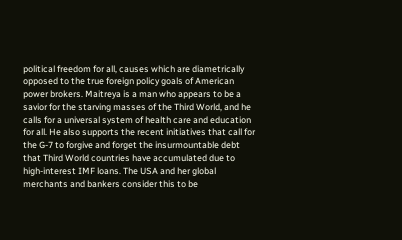political freedom for all, causes which are diametrically opposed to the true foreign policy goals of American power brokers. Maitreya is a man who appears to be a savior for the starving masses of the Third World, and he calls for a universal system of health care and education for all. He also supports the recent initiatives that call for the G-7 to forgive and forget the insurmountable debt that Third World countries have accumulated due to high-interest IMF loans. The USA and her global merchants and bankers consider this to be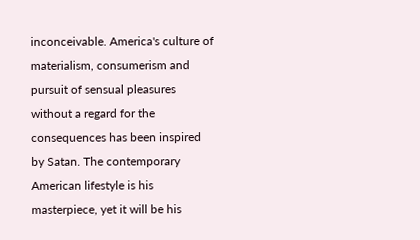inconceivable. America's culture of materialism, consumerism and pursuit of sensual pleasures without a regard for the consequences has been inspired by Satan. The contemporary American lifestyle is his masterpiece, yet it will be his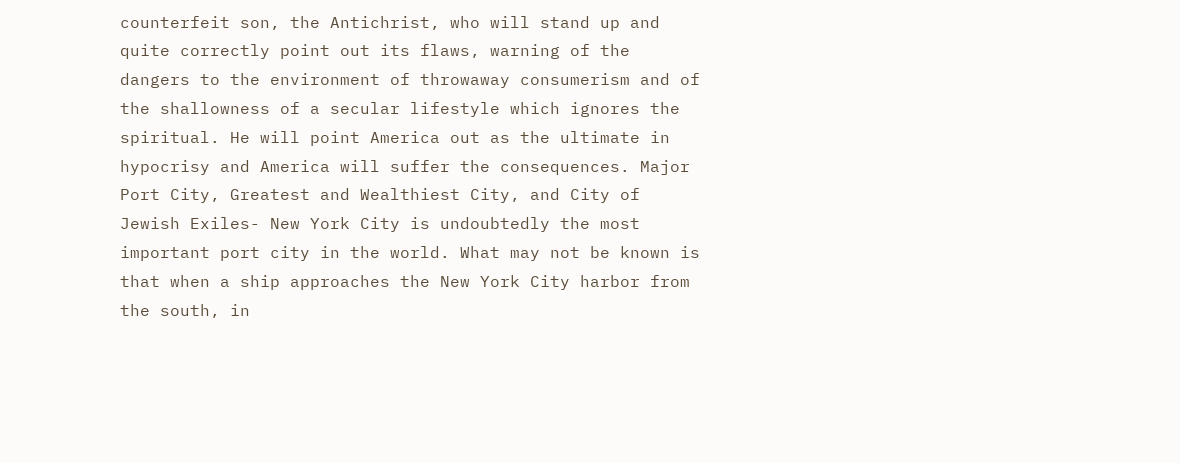counterfeit son, the Antichrist, who will stand up and quite correctly point out its flaws, warning of the dangers to the environment of throwaway consumerism and of the shallowness of a secular lifestyle which ignores the spiritual. He will point America out as the ultimate in hypocrisy and America will suffer the consequences. Major Port City, Greatest and Wealthiest City, and City of Jewish Exiles- New York City is undoubtedly the most important port city in the world. What may not be known is that when a ship approaches the New York City harbor from the south, in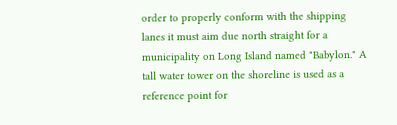order to properly conform with the shipping lanes it must aim due north straight for a municipality on Long Island named "Babylon." A tall water tower on the shoreline is used as a reference point for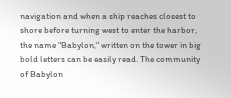navigation and when a ship reaches closest to shore before turning west to enter the harbor, the name "Babylon," written on the tower in big bold letters can be easily read. The community of Babylon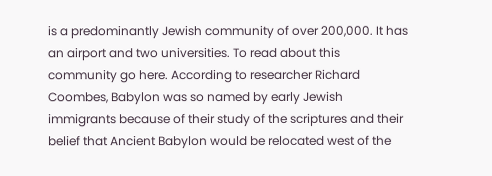is a predominantly Jewish community of over 200,000. It has an airport and two universities. To read about this community go here. According to researcher Richard Coombes, Babylon was so named by early Jewish immigrants because of their study of the scriptures and their belief that Ancient Babylon would be relocated west of the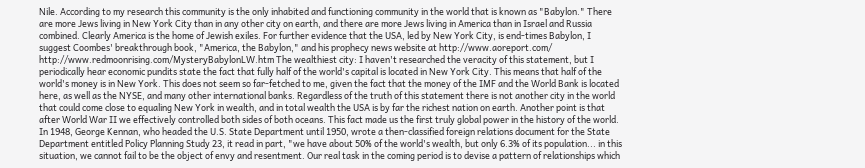Nile. According to my research this community is the only inhabited and functioning community in the world that is known as "Babylon." There are more Jews living in New York City than in any other city on earth, and there are more Jews living in America than in Israel and Russia combined. Clearly America is the home of Jewish exiles. For further evidence that the USA, led by New York City, is end-times Babylon, I suggest Coombes' breakthrough book, "America, the Babylon," and his prophecy news website at http://www.aoreport.com/ http://www.redmoonrising.com/MysteryBabylonLW.htm The wealthiest city: I haven't researched the veracity of this statement, but I periodically hear economic pundits state the fact that fully half of the world's capital is located in New York City. This means that half of the world's money is in New York. This does not seem so far-fetched to me, given the fact that the money of the IMF and the World Bank is located here, as well as the NYSE, and many other international banks. Regardless of the truth of this statement there is not another city in the world that could come close to equaling New York in wealth, and in total wealth the USA is by far the richest nation on earth. Another point is that after World War II we effectively controlled both sides of both oceans. This fact made us the first truly global power in the history of the world. In 1948, George Kennan, who headed the U.S. State Department until 1950, wrote a then-classified foreign relations document for the State Department entitled Policy Planning Study 23, it read in part, "we have about 50% of the world's wealth, but only 6.3% of its population... in this situation, we cannot fail to be the object of envy and resentment. Our real task in the coming period is to devise a pattern of relationships which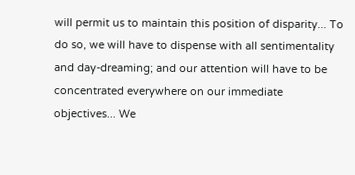will permit us to maintain this position of disparity... To do so, we will have to dispense with all sentimentality and day-dreaming; and our attention will have to be concentrated everywhere on our immediate objectives... We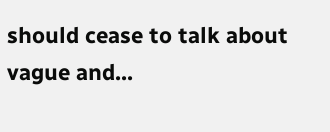should cease to talk about vague and...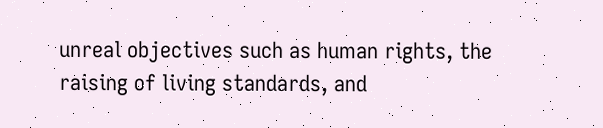unreal objectives such as human rights, the raising of living standards, and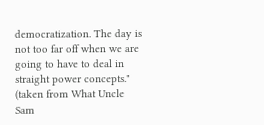democratization. The day is not too far off when we are going to have to deal in straight power concepts." (taken from What Uncle Sam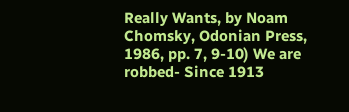Really Wants, by Noam Chomsky, Odonian Press, 1986, pp. 7, 9-10) We are robbed- Since 1913